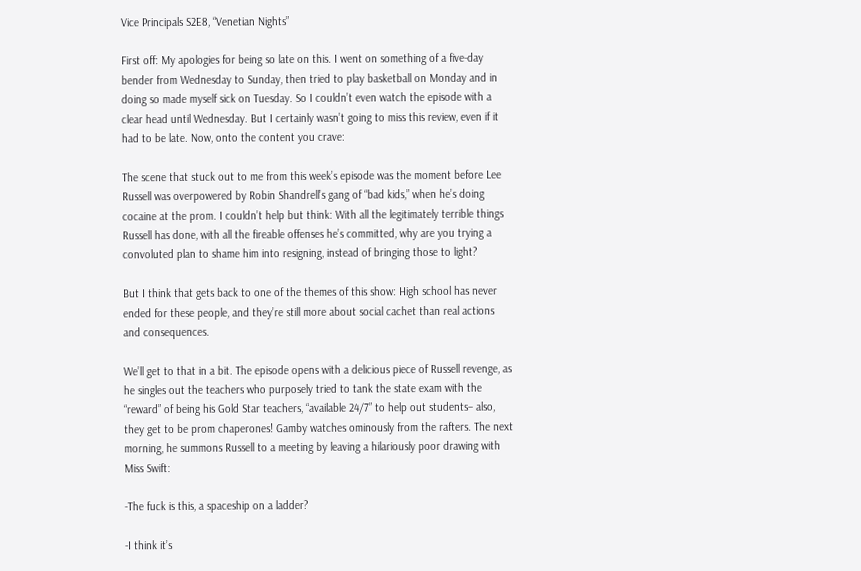Vice Principals S2E8, “Venetian Nights”

First off: My apologies for being so late on this. I went on something of a five-day bender from Wednesday to Sunday, then tried to play basketball on Monday and in doing so made myself sick on Tuesday. So I couldn’t even watch the episode with a clear head until Wednesday. But I certainly wasn’t going to miss this review, even if it had to be late. Now, onto the content you crave:

The scene that stuck out to me from this week’s episode was the moment before Lee Russell was overpowered by Robin Shandrell’s gang of “bad kids,” when he’s doing cocaine at the prom. I couldn’t help but think: With all the legitimately terrible things Russell has done, with all the fireable offenses he’s committed, why are you trying a convoluted plan to shame him into resigning, instead of bringing those to light?

But I think that gets back to one of the themes of this show: High school has never ended for these people, and they’re still more about social cachet than real actions and consequences.

We’ll get to that in a bit. The episode opens with a delicious piece of Russell revenge, as he singles out the teachers who purposely tried to tank the state exam with the “reward” of being his Gold Star teachers, “available 24/7” to help out students– also, they get to be prom chaperones! Gamby watches ominously from the rafters. The next morning, he summons Russell to a meeting by leaving a hilariously poor drawing with Miss Swift:

-The fuck is this, a spaceship on a ladder?

-I think it’s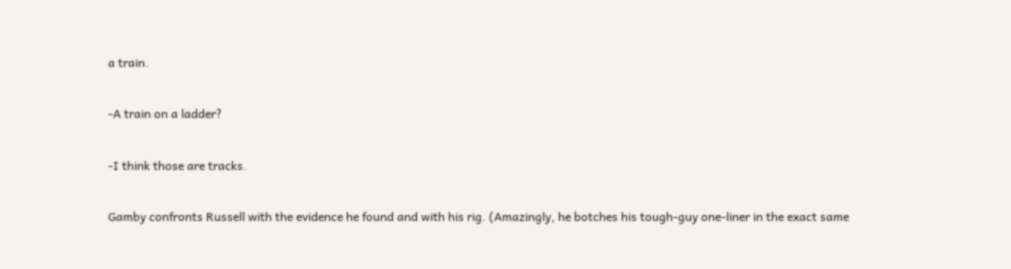a train.

-A train on a ladder?

-I think those are tracks.

Gamby confronts Russell with the evidence he found and with his rig. (Amazingly, he botches his tough-guy one-liner in the exact same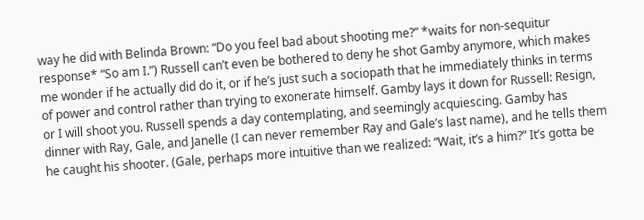way he did with Belinda Brown: “Do you feel bad about shooting me?” *waits for non-sequitur response* “So am I.”) Russell can’t even be bothered to deny he shot Gamby anymore, which makes me wonder if he actually did do it, or if he’s just such a sociopath that he immediately thinks in terms of power and control rather than trying to exonerate himself. Gamby lays it down for Russell: Resign, or I will shoot you. Russell spends a day contemplating, and seemingly acquiescing. Gamby has dinner with Ray, Gale, and Janelle (I can never remember Ray and Gale’s last name), and he tells them he caught his shooter. (Gale, perhaps more intuitive than we realized: “Wait, it’s a him?” It’s gotta be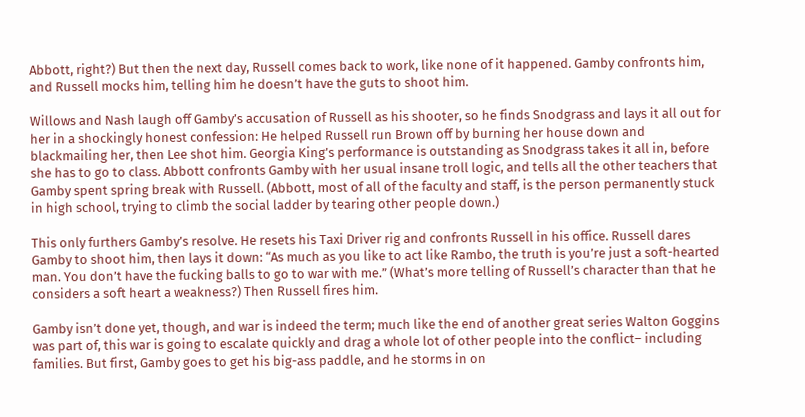Abbott, right?) But then the next day, Russell comes back to work, like none of it happened. Gamby confronts him, and Russell mocks him, telling him he doesn’t have the guts to shoot him.

Willows and Nash laugh off Gamby’s accusation of Russell as his shooter, so he finds Snodgrass and lays it all out for her in a shockingly honest confession: He helped Russell run Brown off by burning her house down and blackmailing her, then Lee shot him. Georgia King’s performance is outstanding as Snodgrass takes it all in, before she has to go to class. Abbott confronts Gamby with her usual insane troll logic, and tells all the other teachers that Gamby spent spring break with Russell. (Abbott, most of all of the faculty and staff, is the person permanently stuck in high school, trying to climb the social ladder by tearing other people down.)

This only furthers Gamby’s resolve. He resets his Taxi Driver rig and confronts Russell in his office. Russell dares Gamby to shoot him, then lays it down: “As much as you like to act like Rambo, the truth is you’re just a soft-hearted man. You don’t have the fucking balls to go to war with me.” (What’s more telling of Russell’s character than that he considers a soft heart a weakness?) Then Russell fires him.

Gamby isn’t done yet, though, and war is indeed the term; much like the end of another great series Walton Goggins was part of, this war is going to escalate quickly and drag a whole lot of other people into the conflict– including families. But first, Gamby goes to get his big-ass paddle, and he storms in on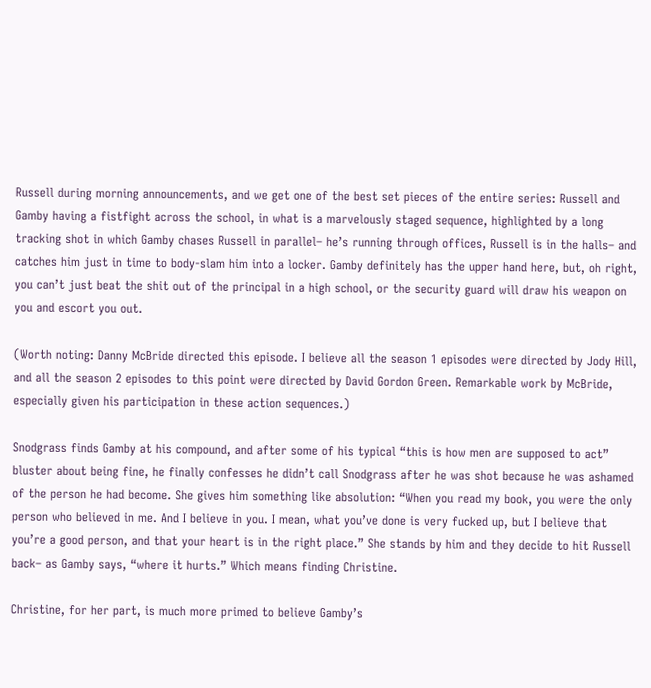Russell during morning announcements, and we get one of the best set pieces of the entire series: Russell and Gamby having a fistfight across the school, in what is a marvelously staged sequence, highlighted by a long tracking shot in which Gamby chases Russell in parallel– he’s running through offices, Russell is in the halls– and catches him just in time to body-slam him into a locker. Gamby definitely has the upper hand here, but, oh right, you can’t just beat the shit out of the principal in a high school, or the security guard will draw his weapon on you and escort you out.

(Worth noting: Danny McBride directed this episode. I believe all the season 1 episodes were directed by Jody Hill, and all the season 2 episodes to this point were directed by David Gordon Green. Remarkable work by McBride, especially given his participation in these action sequences.)

Snodgrass finds Gamby at his compound, and after some of his typical “this is how men are supposed to act” bluster about being fine, he finally confesses he didn’t call Snodgrass after he was shot because he was ashamed of the person he had become. She gives him something like absolution: “When you read my book, you were the only person who believed in me. And I believe in you. I mean, what you’ve done is very fucked up, but I believe that you’re a good person, and that your heart is in the right place.” She stands by him and they decide to hit Russell back– as Gamby says, “where it hurts.” Which means finding Christine.

Christine, for her part, is much more primed to believe Gamby’s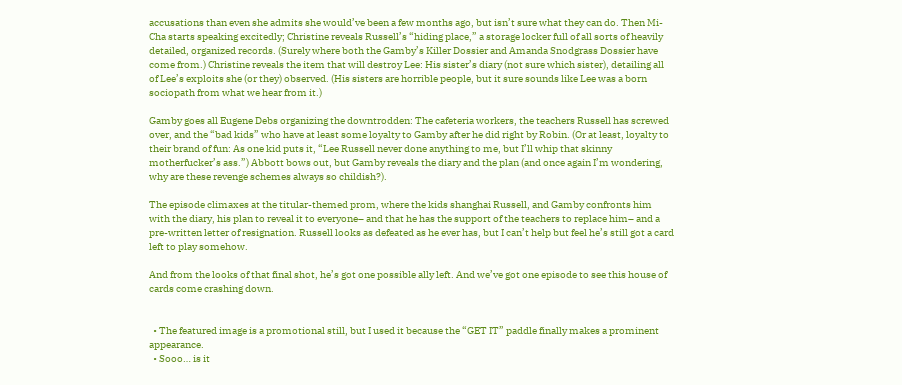accusations than even she admits she would’ve been a few months ago, but isn’t sure what they can do. Then Mi-Cha starts speaking excitedly; Christine reveals Russell’s “hiding place,” a storage locker full of all sorts of heavily detailed, organized records. (Surely where both the Gamby’s Killer Dossier and Amanda Snodgrass Dossier have come from.) Christine reveals the item that will destroy Lee: His sister’s diary (not sure which sister), detailing all of Lee’s exploits she (or they) observed. (His sisters are horrible people, but it sure sounds like Lee was a born sociopath from what we hear from it.)

Gamby goes all Eugene Debs organizing the downtrodden: The cafeteria workers, the teachers Russell has screwed over, and the “bad kids” who have at least some loyalty to Gamby after he did right by Robin. (Or at least, loyalty to their brand of fun: As one kid puts it, “Lee Russell never done anything to me, but I’ll whip that skinny motherfucker’s ass.”) Abbott bows out, but Gamby reveals the diary and the plan (and once again I’m wondering, why are these revenge schemes always so childish?).

The episode climaxes at the titular-themed prom, where the kids shanghai Russell, and Gamby confronts him with the diary, his plan to reveal it to everyone– and that he has the support of the teachers to replace him– and a pre-written letter of resignation. Russell looks as defeated as he ever has, but I can’t help but feel he’s still got a card left to play somehow.

And from the looks of that final shot, he’s got one possible ally left. And we’ve got one episode to see this house of cards come crashing down.


  • The featured image is a promotional still, but I used it because the “GET IT” paddle finally makes a prominent appearance.
  • Sooo… is it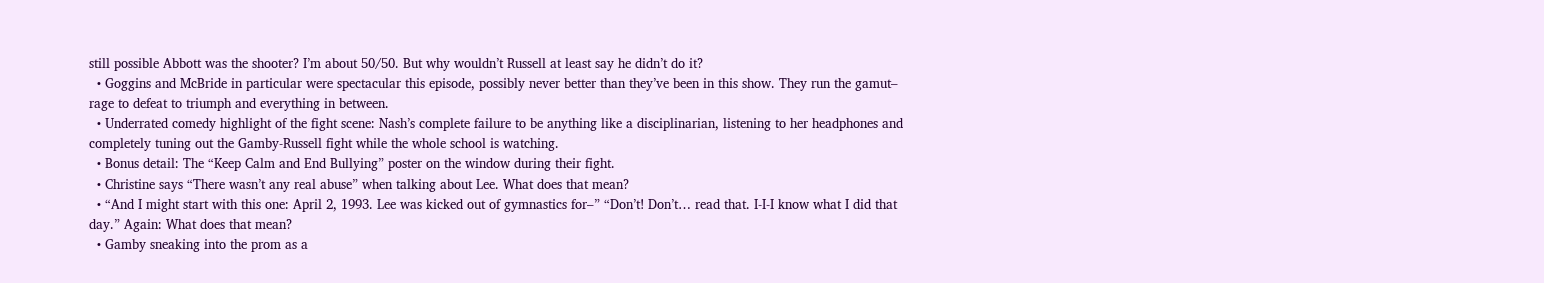still possible Abbott was the shooter? I’m about 50/50. But why wouldn’t Russell at least say he didn’t do it?
  • Goggins and McBride in particular were spectacular this episode, possibly never better than they’ve been in this show. They run the gamut– rage to defeat to triumph and everything in between.
  • Underrated comedy highlight of the fight scene: Nash’s complete failure to be anything like a disciplinarian, listening to her headphones and completely tuning out the Gamby-Russell fight while the whole school is watching.
  • Bonus detail: The “Keep Calm and End Bullying” poster on the window during their fight.
  • Christine says “There wasn’t any real abuse” when talking about Lee. What does that mean?
  • “And I might start with this one: April 2, 1993. Lee was kicked out of gymnastics for–” “Don’t! Don’t… read that. I-I-I know what I did that day.” Again: What does that mean?
  • Gamby sneaking into the prom as a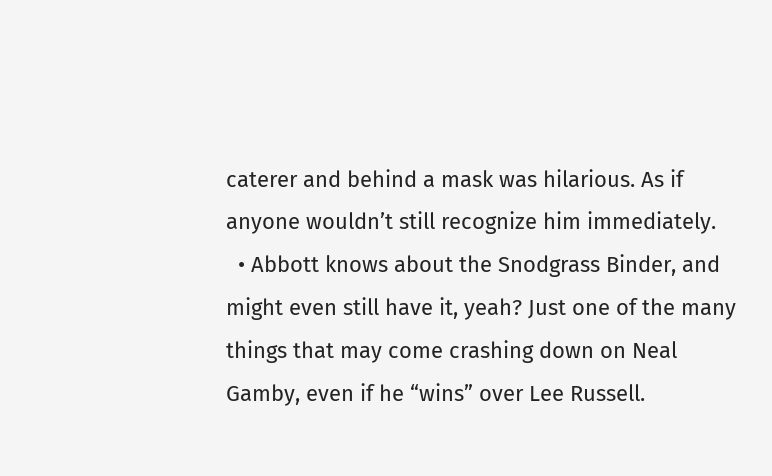caterer and behind a mask was hilarious. As if anyone wouldn’t still recognize him immediately.
  • Abbott knows about the Snodgrass Binder, and might even still have it, yeah? Just one of the many things that may come crashing down on Neal Gamby, even if he “wins” over Lee Russell.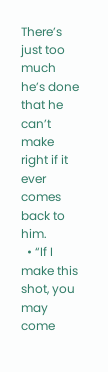There’s just too much he’s done that he can’t make right if it ever comes back to him.
  • “If I make this shot, you may come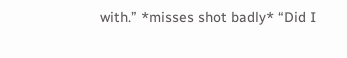with.” *misses shot badly* “Did I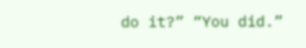do it?” “You did.”